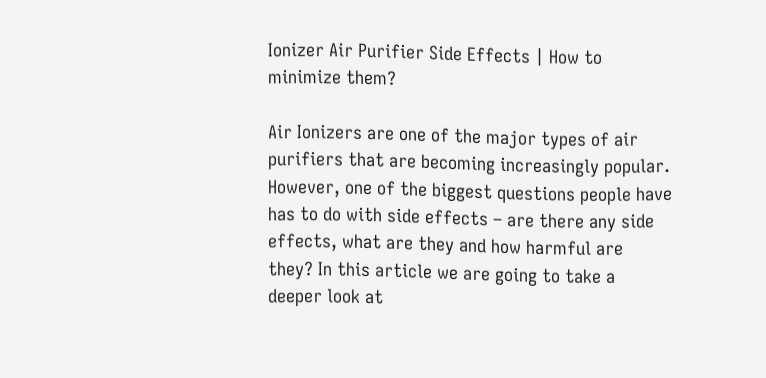Ionizer Air Purifier Side Effects | How to minimize them?

Air Ionizers are one of the major types of air purifiers that are becoming increasingly popular. However, one of the biggest questions people have has to do with side effects – are there any side effects, what are they and how harmful are they? In this article we are going to take a deeper look at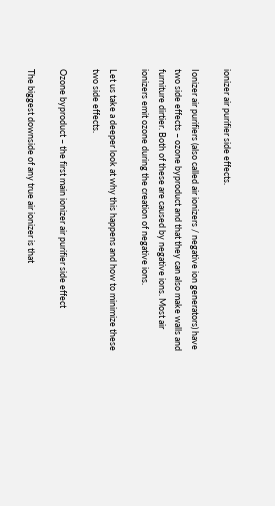ionizer air purifier side effects.

Ionizer air purifiers (also called air ionizers / negative ion generators) have two side effects – ozone byproduct and that they can also make walls and furniture dirtier. Both of these are caused by negative ions. Most air ionizers emit ozone during the creation of negative ions.

Let us take a deeper look at why this happens and how to minimize these two side effects.

Ozone byproduct – the first main ionizer air purifier side effect

The biggest downside of any true air ionizer is that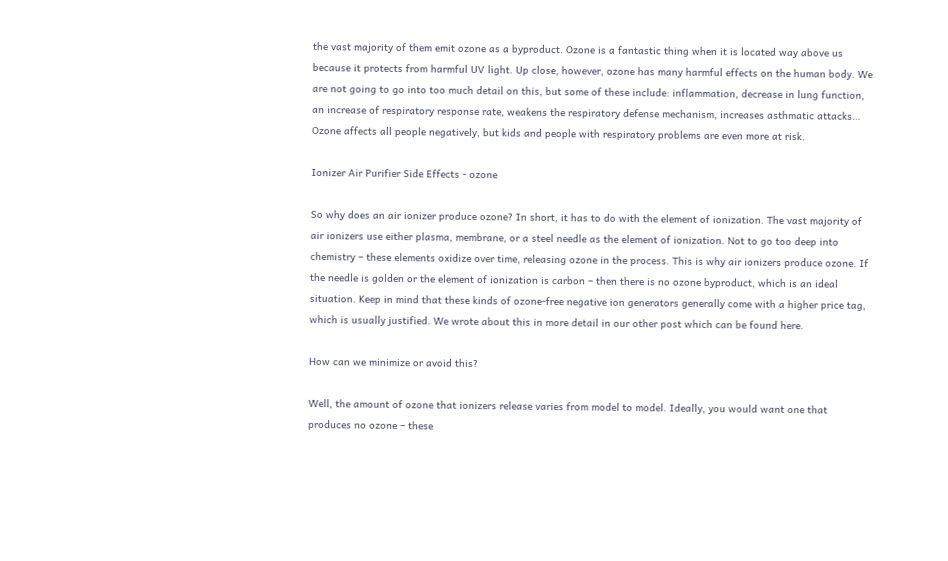the vast majority of them emit ozone as a byproduct. Ozone is a fantastic thing when it is located way above us because it protects from harmful UV light. Up close, however, ozone has many harmful effects on the human body. We are not going to go into too much detail on this, but some of these include: inflammation, decrease in lung function, an increase of respiratory response rate, weakens the respiratory defense mechanism, increases asthmatic attacks… Ozone affects all people negatively, but kids and people with respiratory problems are even more at risk.

Ionizer Air Purifier Side Effects - ozone

So why does an air ionizer produce ozone? In short, it has to do with the element of ionization. The vast majority of air ionizers use either plasma, membrane, or a steel needle as the element of ionization. Not to go too deep into chemistry – these elements oxidize over time, releasing ozone in the process. This is why air ionizers produce ozone. If the needle is golden or the element of ionization is carbon – then there is no ozone byproduct, which is an ideal situation. Keep in mind that these kinds of ozone-free negative ion generators generally come with a higher price tag, which is usually justified. We wrote about this in more detail in our other post which can be found here.

How can we minimize or avoid this?

Well, the amount of ozone that ionizers release varies from model to model. Ideally, you would want one that produces no ozone – these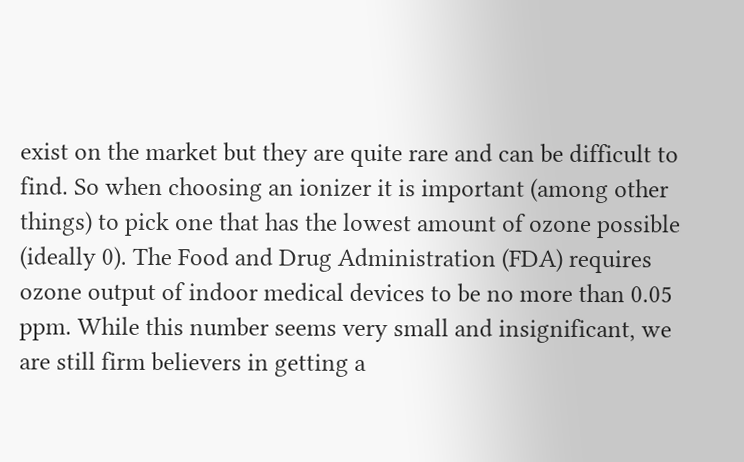exist on the market but they are quite rare and can be difficult to find. So when choosing an ionizer it is important (among other things) to pick one that has the lowest amount of ozone possible (ideally 0). The Food and Drug Administration (FDA) requires ozone output of indoor medical devices to be no more than 0.05 ppm. While this number seems very small and insignificant, we are still firm believers in getting a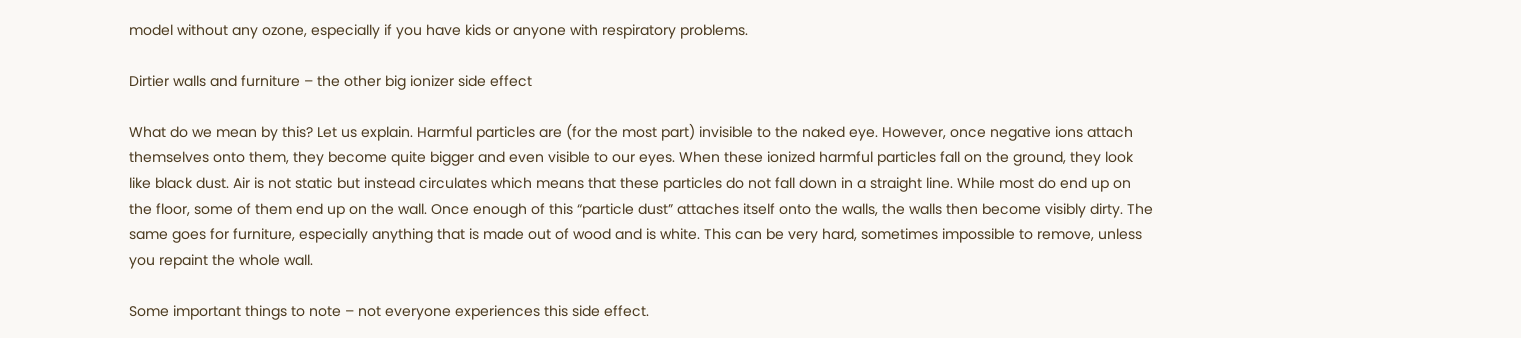model without any ozone, especially if you have kids or anyone with respiratory problems.

Dirtier walls and furniture – the other big ionizer side effect

What do we mean by this? Let us explain. Harmful particles are (for the most part) invisible to the naked eye. However, once negative ions attach themselves onto them, they become quite bigger and even visible to our eyes. When these ionized harmful particles fall on the ground, they look like black dust. Air is not static but instead circulates which means that these particles do not fall down in a straight line. While most do end up on the floor, some of them end up on the wall. Once enough of this “particle dust” attaches itself onto the walls, the walls then become visibly dirty. The same goes for furniture, especially anything that is made out of wood and is white. This can be very hard, sometimes impossible to remove, unless you repaint the whole wall.

Some important things to note – not everyone experiences this side effect.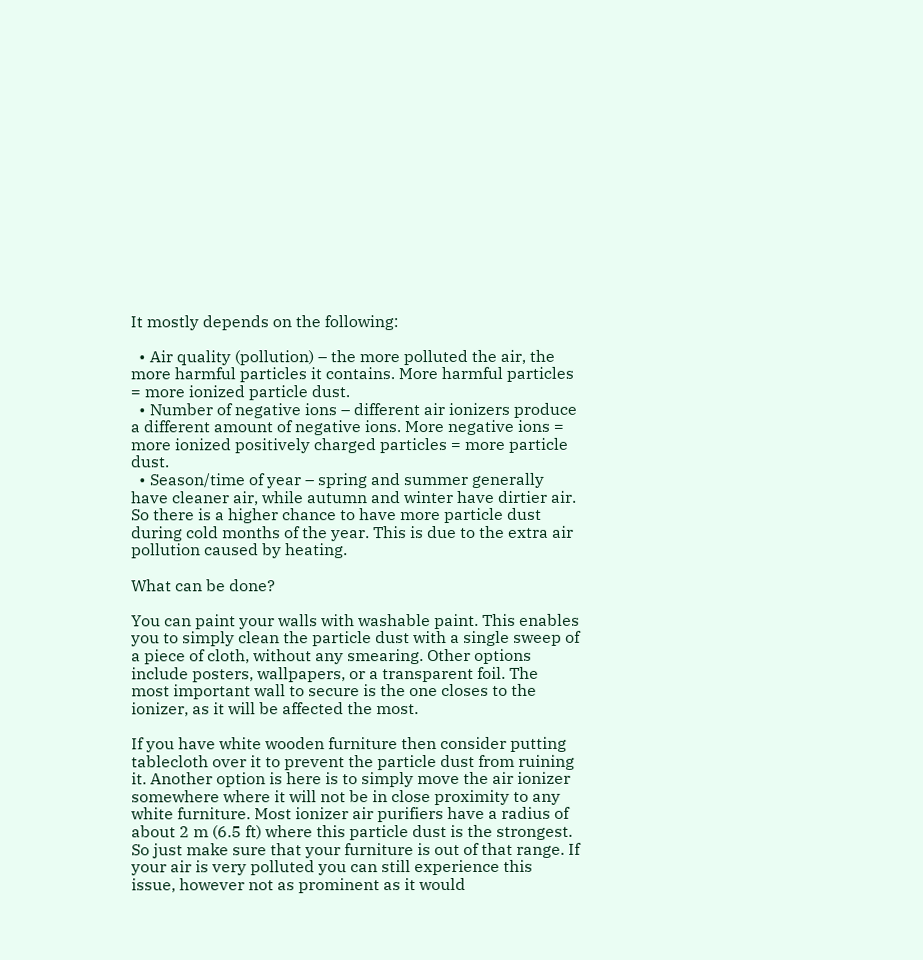It mostly depends on the following:

  • Air quality (pollution) – the more polluted the air, the more harmful particles it contains. More harmful particles = more ionized particle dust.
  • Number of negative ions – different air ionizers produce a different amount of negative ions. More negative ions = more ionized positively charged particles = more particle dust.
  • Season/time of year – spring and summer generally have cleaner air, while autumn and winter have dirtier air. So there is a higher chance to have more particle dust during cold months of the year. This is due to the extra air pollution caused by heating.

What can be done?

You can paint your walls with washable paint. This enables you to simply clean the particle dust with a single sweep of a piece of cloth, without any smearing. Other options include posters, wallpapers, or a transparent foil. The most important wall to secure is the one closes to the ionizer, as it will be affected the most.

If you have white wooden furniture then consider putting tablecloth over it to prevent the particle dust from ruining it. Another option is here is to simply move the air ionizer somewhere where it will not be in close proximity to any white furniture. Most ionizer air purifiers have a radius of about 2 m (6.5 ft) where this particle dust is the strongest. So just make sure that your furniture is out of that range. If your air is very polluted you can still experience this issue, however not as prominent as it would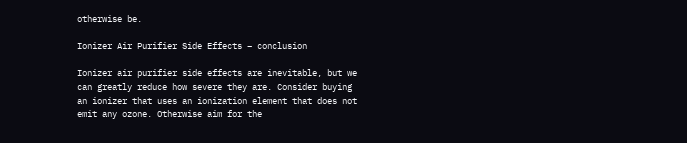otherwise be.

Ionizer Air Purifier Side Effects – conclusion

Ionizer air purifier side effects are inevitable, but we can greatly reduce how severe they are. Consider buying an ionizer that uses an ionization element that does not emit any ozone. Otherwise aim for the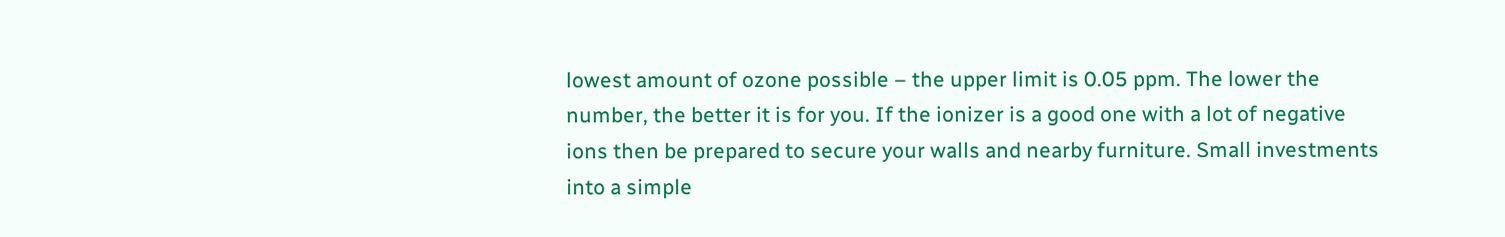lowest amount of ozone possible – the upper limit is 0.05 ppm. The lower the number, the better it is for you. If the ionizer is a good one with a lot of negative ions then be prepared to secure your walls and nearby furniture. Small investments into a simple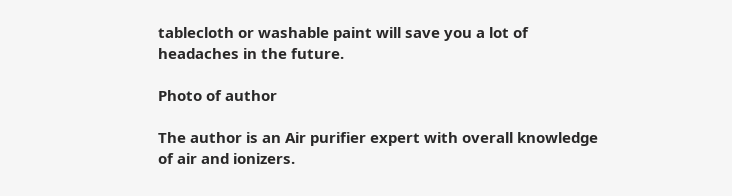tablecloth or washable paint will save you a lot of headaches in the future.

Photo of author

The author is an Air purifier expert with overall knowledge of air and ionizers.